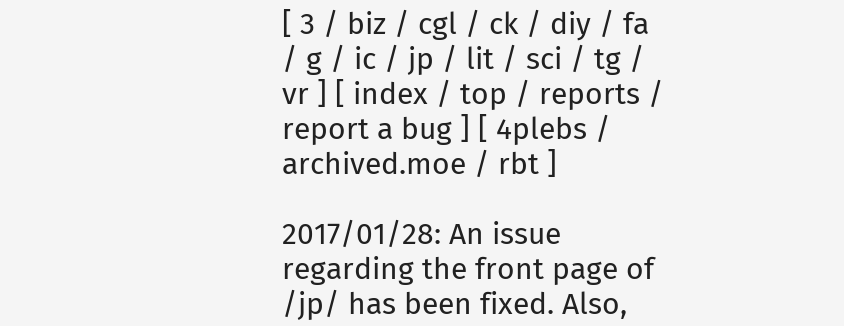[ 3 / biz / cgl / ck / diy / fa / g / ic / jp / lit / sci / tg / vr ] [ index / top / reports / report a bug ] [ 4plebs / archived.moe / rbt ]

2017/01/28: An issue regarding the front page of /jp/ has been fixed. Also,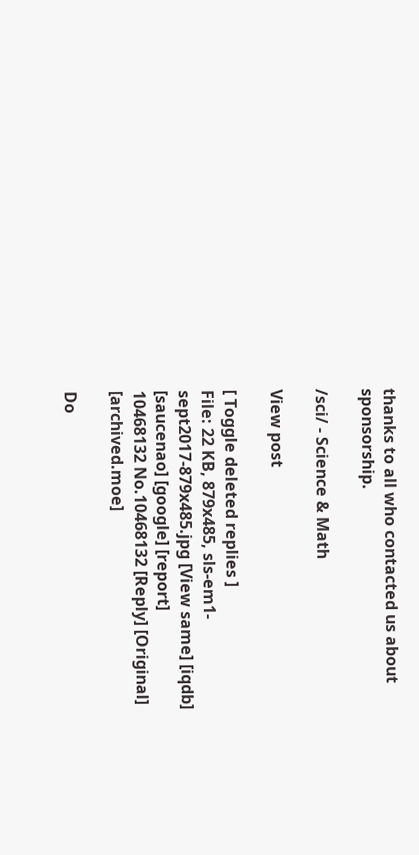thanks to all who contacted us about sponsorship.

/sci/ - Science & Math

View post

[ Toggle deleted replies ]
File: 22 KB, 879x485, sls-em1-sept2017-879x485.jpg [View same] [iqdb] [saucenao] [google] [report]
10468132 No.10468132 [Reply] [Original] [archived.moe]

Do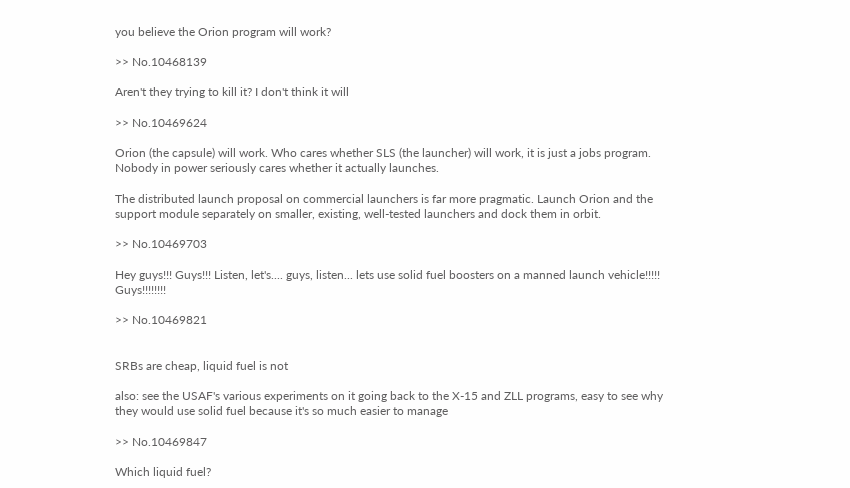you believe the Orion program will work?

>> No.10468139

Aren't they trying to kill it? I don't think it will

>> No.10469624

Orion (the capsule) will work. Who cares whether SLS (the launcher) will work, it is just a jobs program. Nobody in power seriously cares whether it actually launches.

The distributed launch proposal on commercial launchers is far more pragmatic. Launch Orion and the support module separately on smaller, existing, well-tested launchers and dock them in orbit.

>> No.10469703

Hey guys!!! Guys!!! Listen, let's.... guys, listen... lets use solid fuel boosters on a manned launch vehicle!!!!! Guys!!!!!!!!

>> No.10469821


SRBs are cheap, liquid fuel is not

also: see the USAF's various experiments on it going back to the X-15 and ZLL programs, easy to see why they would use solid fuel because it's so much easier to manage

>> No.10469847

Which liquid fuel?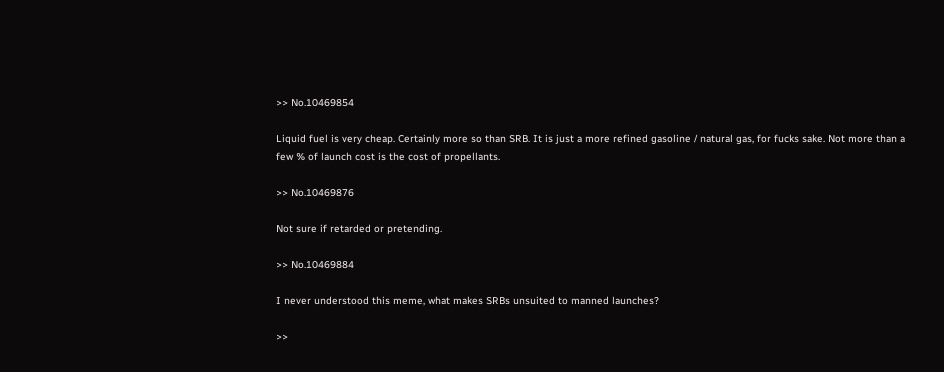>> No.10469854

Liquid fuel is very cheap. Certainly more so than SRB. It is just a more refined gasoline / natural gas, for fucks sake. Not more than a few % of launch cost is the cost of propellants.

>> No.10469876

Not sure if retarded or pretending.

>> No.10469884

I never understood this meme, what makes SRBs unsuited to manned launches?

>>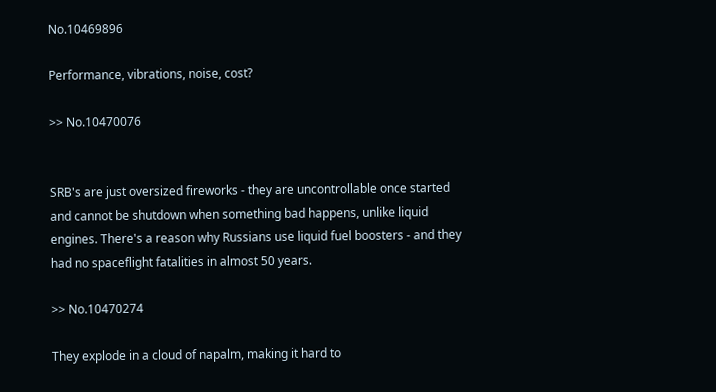No.10469896

Performance, vibrations, noise, cost?

>> No.10470076


SRB's are just oversized fireworks - they are uncontrollable once started and cannot be shutdown when something bad happens, unlike liquid engines. There's a reason why Russians use liquid fuel boosters - and they had no spaceflight fatalities in almost 50 years.

>> No.10470274

They explode in a cloud of napalm, making it hard to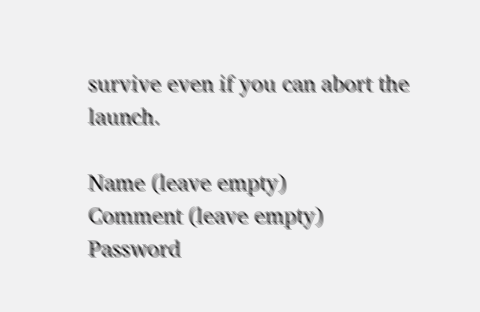survive even if you can abort the launch.

Name (leave empty)
Comment (leave empty)
Password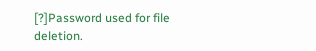[?]Password used for file deletion.